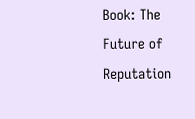Book: The Future of Reputation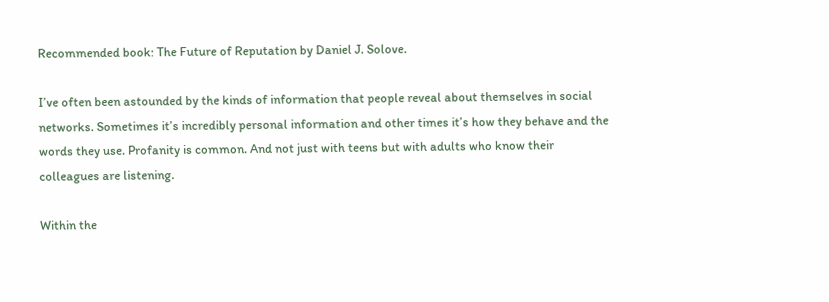Recommended book: The Future of Reputation by Daniel J. Solove.

I’ve often been astounded by the kinds of information that people reveal about themselves in social networks. Sometimes it’s incredibly personal information and other times it’s how they behave and the words they use. Profanity is common. And not just with teens but with adults who know their colleagues are listening.

Within the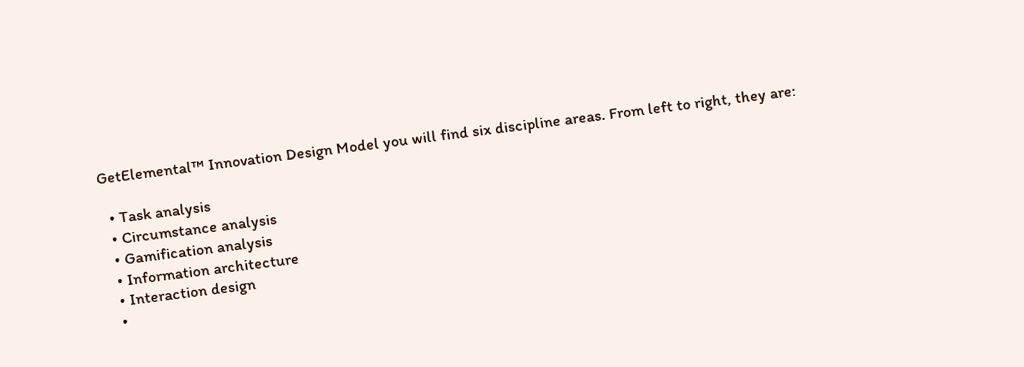GetElemental™ Innovation Design Model you will find six discipline areas. From left to right, they are:

  • Task analysis
  • Circumstance analysis
  • Gamification analysis
  • Information architecture
  • Interaction design
  •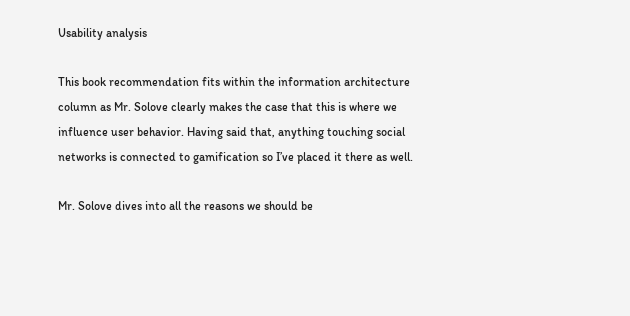Usability analysis

This book recommendation fits within the information architecture column as Mr. Solove clearly makes the case that this is where we influence user behavior. Having said that, anything touching social networks is connected to gamification so I’ve placed it there as well.

Mr. Solove dives into all the reasons we should be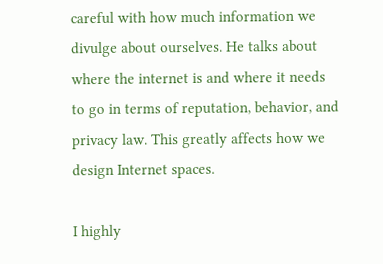careful with how much information we divulge about ourselves. He talks about where the internet is and where it needs to go in terms of reputation, behavior, and privacy law. This greatly affects how we design Internet spaces.

I highly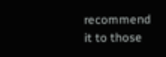recommend it to those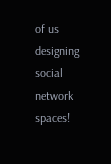of us designing social network spaces!